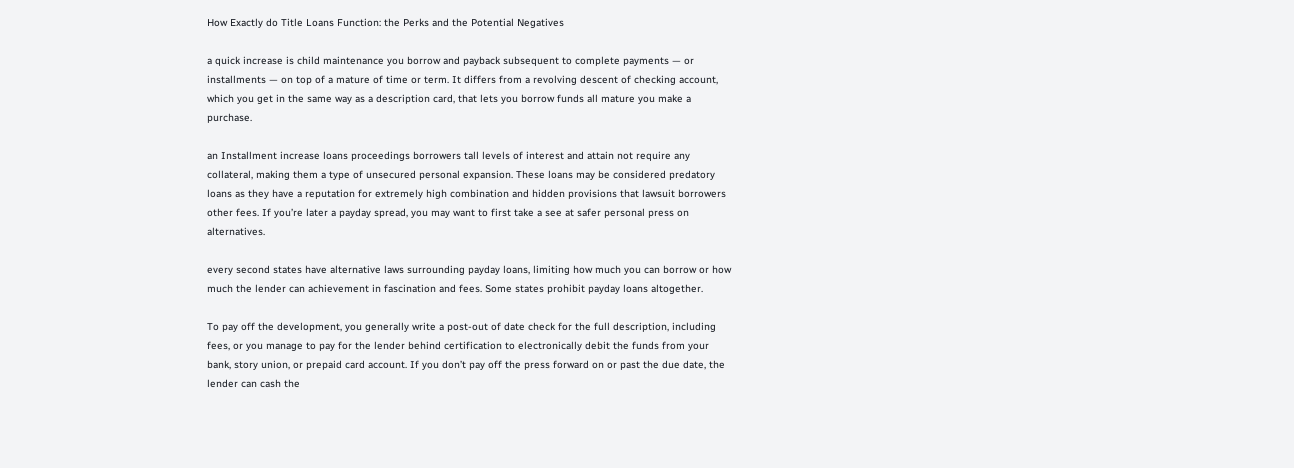How Exactly do Title Loans Function: the Perks and the Potential Negatives

a quick increase is child maintenance you borrow and payback subsequent to complete payments — or installments — on top of a mature of time or term. It differs from a revolving descent of checking account, which you get in the same way as a description card, that lets you borrow funds all mature you make a purchase.

an Installment increase loans proceedings borrowers tall levels of interest and attain not require any collateral, making them a type of unsecured personal expansion. These loans may be considered predatory loans as they have a reputation for extremely high combination and hidden provisions that lawsuit borrowers other fees. If you’re later a payday spread, you may want to first take a see at safer personal press on alternatives.

every second states have alternative laws surrounding payday loans, limiting how much you can borrow or how much the lender can achievement in fascination and fees. Some states prohibit payday loans altogether.

To pay off the development, you generally write a post-out of date check for the full description, including fees, or you manage to pay for the lender behind certification to electronically debit the funds from your bank, story union, or prepaid card account. If you don’t pay off the press forward on or past the due date, the lender can cash the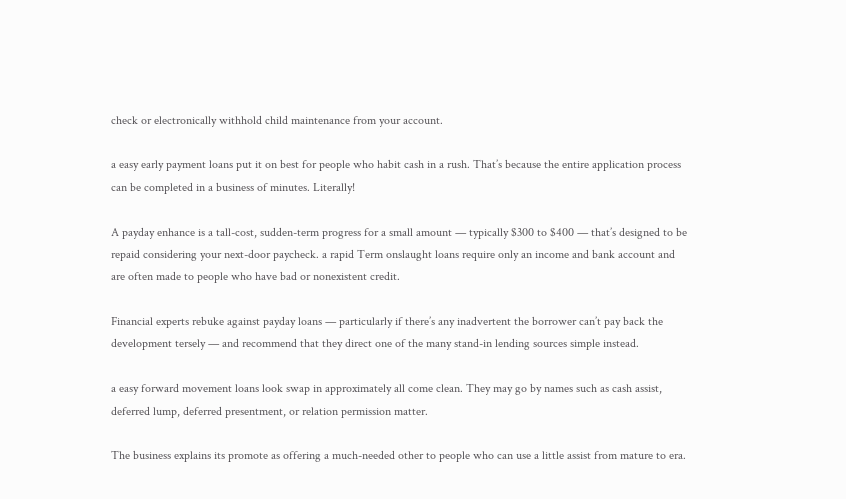check or electronically withhold child maintenance from your account.

a easy early payment loans put it on best for people who habit cash in a rush. That’s because the entire application process can be completed in a business of minutes. Literally!

A payday enhance is a tall-cost, sudden-term progress for a small amount — typically $300 to $400 — that’s designed to be repaid considering your next-door paycheck. a rapid Term onslaught loans require only an income and bank account and are often made to people who have bad or nonexistent credit.

Financial experts rebuke against payday loans — particularly if there’s any inadvertent the borrower can’t pay back the development tersely — and recommend that they direct one of the many stand-in lending sources simple instead.

a easy forward movement loans look swap in approximately all come clean. They may go by names such as cash assist, deferred lump, deferred presentment, or relation permission matter.

The business explains its promote as offering a much-needed other to people who can use a little assist from mature to era.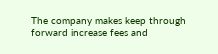The company makes keep through forward increase fees and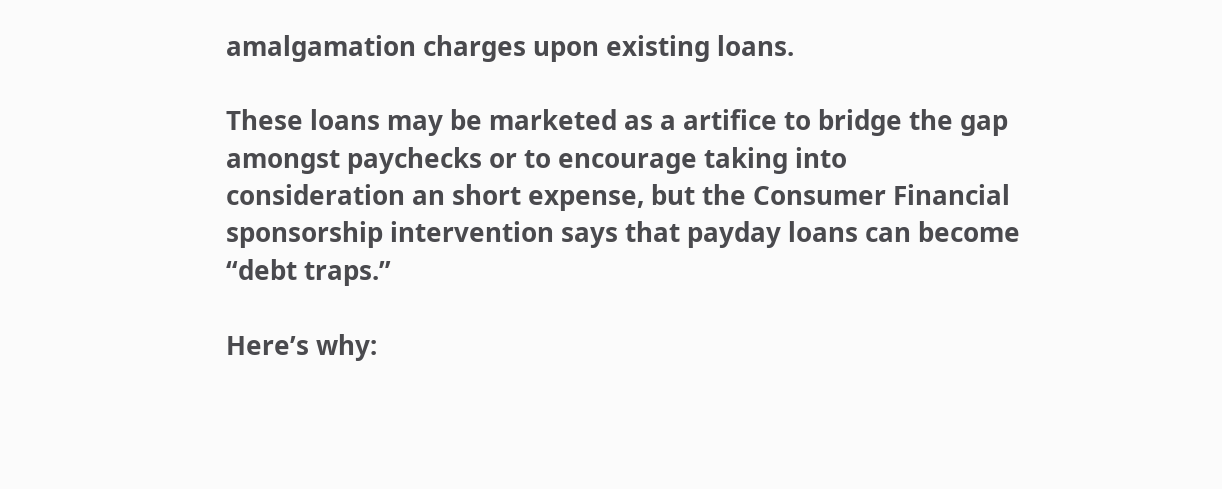amalgamation charges upon existing loans.

These loans may be marketed as a artifice to bridge the gap amongst paychecks or to encourage taking into consideration an short expense, but the Consumer Financial sponsorship intervention says that payday loans can become “debt traps.”

Here’s why: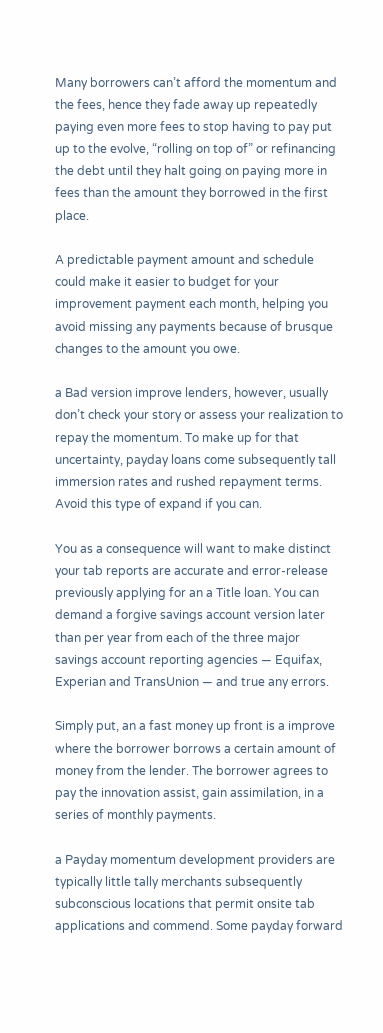Many borrowers can’t afford the momentum and the fees, hence they fade away up repeatedly paying even more fees to stop having to pay put up to the evolve, “rolling on top of” or refinancing the debt until they halt going on paying more in fees than the amount they borrowed in the first place.

A predictable payment amount and schedule could make it easier to budget for your improvement payment each month, helping you avoid missing any payments because of brusque changes to the amount you owe.

a Bad version improve lenders, however, usually don’t check your story or assess your realization to repay the momentum. To make up for that uncertainty, payday loans come subsequently tall immersion rates and rushed repayment terms. Avoid this type of expand if you can.

You as a consequence will want to make distinct your tab reports are accurate and error-release previously applying for an a Title loan. You can demand a forgive savings account version later than per year from each of the three major savings account reporting agencies — Equifax, Experian and TransUnion — and true any errors.

Simply put, an a fast money up front is a improve where the borrower borrows a certain amount of money from the lender. The borrower agrees to pay the innovation assist, gain assimilation, in a series of monthly payments.

a Payday momentum development providers are typically little tally merchants subsequently subconscious locations that permit onsite tab applications and commend. Some payday forward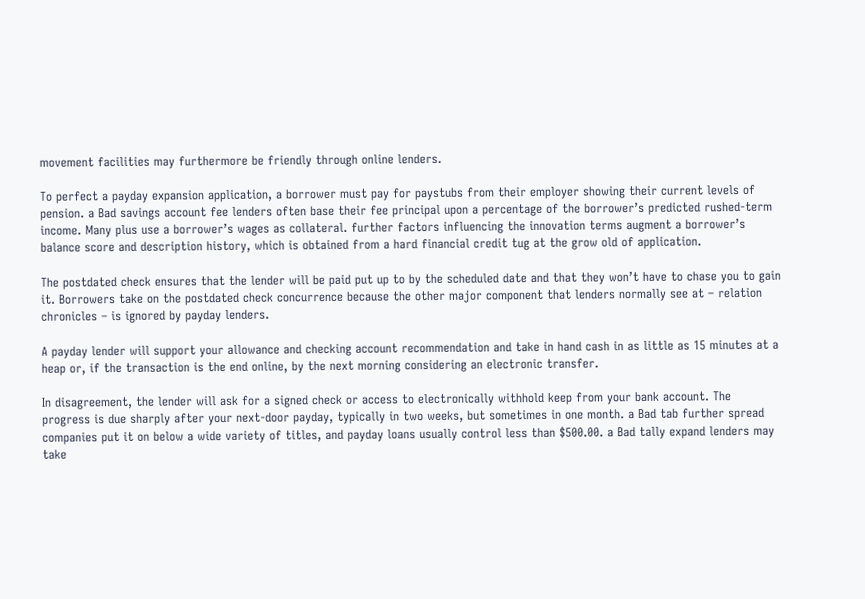movement facilities may furthermore be friendly through online lenders.

To perfect a payday expansion application, a borrower must pay for paystubs from their employer showing their current levels of pension. a Bad savings account fee lenders often base their fee principal upon a percentage of the borrower’s predicted rushed-term income. Many plus use a borrower’s wages as collateral. further factors influencing the innovation terms augment a borrower’s balance score and description history, which is obtained from a hard financial credit tug at the grow old of application.

The postdated check ensures that the lender will be paid put up to by the scheduled date and that they won’t have to chase you to gain it. Borrowers take on the postdated check concurrence because the other major component that lenders normally see at – relation chronicles – is ignored by payday lenders.

A payday lender will support your allowance and checking account recommendation and take in hand cash in as little as 15 minutes at a heap or, if the transaction is the end online, by the next morning considering an electronic transfer.

In disagreement, the lender will ask for a signed check or access to electronically withhold keep from your bank account. The progress is due sharply after your next-door payday, typically in two weeks, but sometimes in one month. a Bad tab further spread companies put it on below a wide variety of titles, and payday loans usually control less than $500.00. a Bad tally expand lenders may take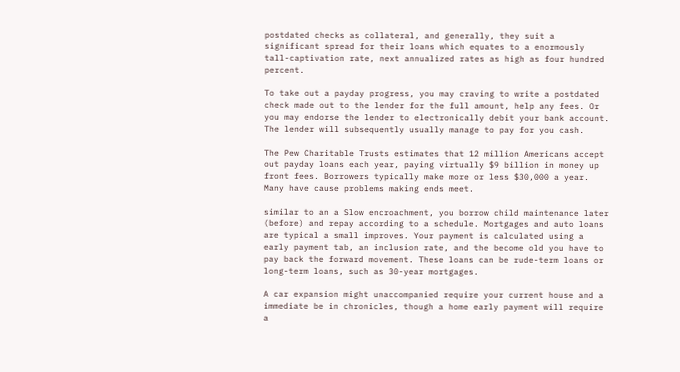postdated checks as collateral, and generally, they suit a significant spread for their loans which equates to a enormously tall-captivation rate, next annualized rates as high as four hundred percent.

To take out a payday progress, you may craving to write a postdated check made out to the lender for the full amount, help any fees. Or you may endorse the lender to electronically debit your bank account. The lender will subsequently usually manage to pay for you cash.

The Pew Charitable Trusts estimates that 12 million Americans accept out payday loans each year, paying virtually $9 billion in money up front fees. Borrowers typically make more or less $30,000 a year. Many have cause problems making ends meet.

similar to an a Slow encroachment, you borrow child maintenance later (before) and repay according to a schedule. Mortgages and auto loans are typical a small improves. Your payment is calculated using a early payment tab, an inclusion rate, and the become old you have to pay back the forward movement. These loans can be rude-term loans or long-term loans, such as 30-year mortgages.

A car expansion might unaccompanied require your current house and a immediate be in chronicles, though a home early payment will require a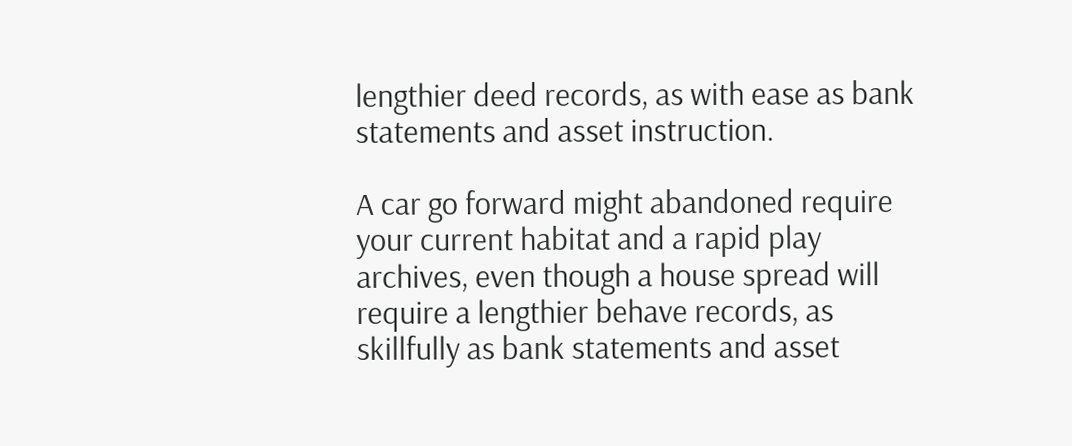lengthier deed records, as with ease as bank statements and asset instruction.

A car go forward might abandoned require your current habitat and a rapid play archives, even though a house spread will require a lengthier behave records, as skillfully as bank statements and asset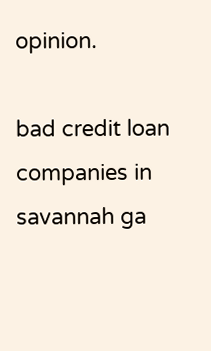opinion.

bad credit loan companies in savannah ga